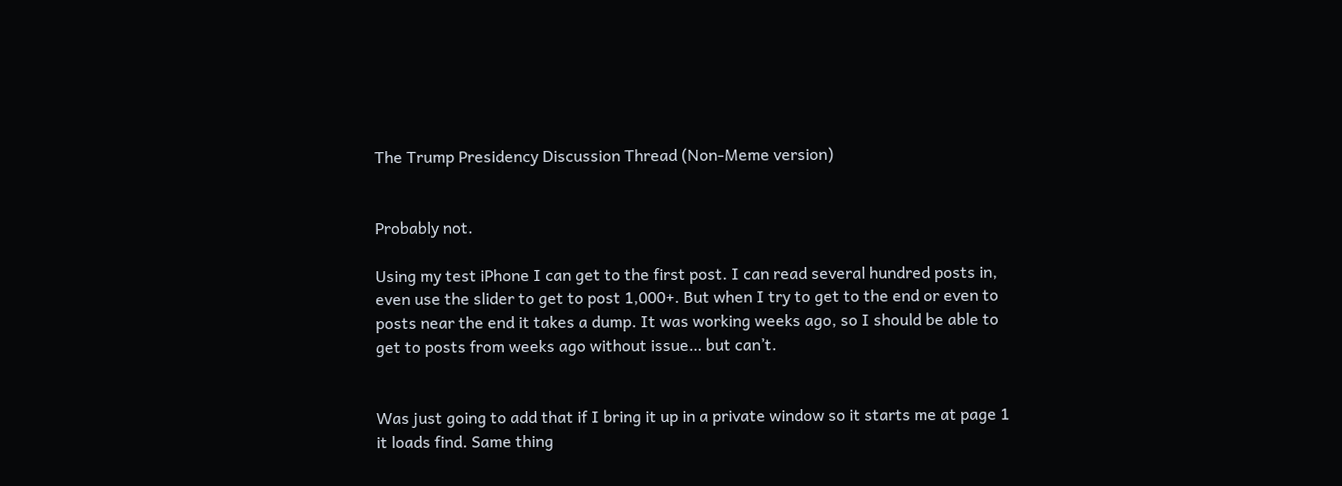The Trump Presidency Discussion Thread (Non-Meme version)


Probably not.

Using my test iPhone I can get to the first post. I can read several hundred posts in, even use the slider to get to post 1,000+. But when I try to get to the end or even to posts near the end it takes a dump. It was working weeks ago, so I should be able to get to posts from weeks ago without issue… but can’t.


Was just going to add that if I bring it up in a private window so it starts me at page 1 it loads find. Same thing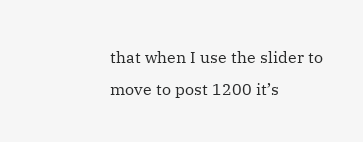that when I use the slider to move to post 1200 it’s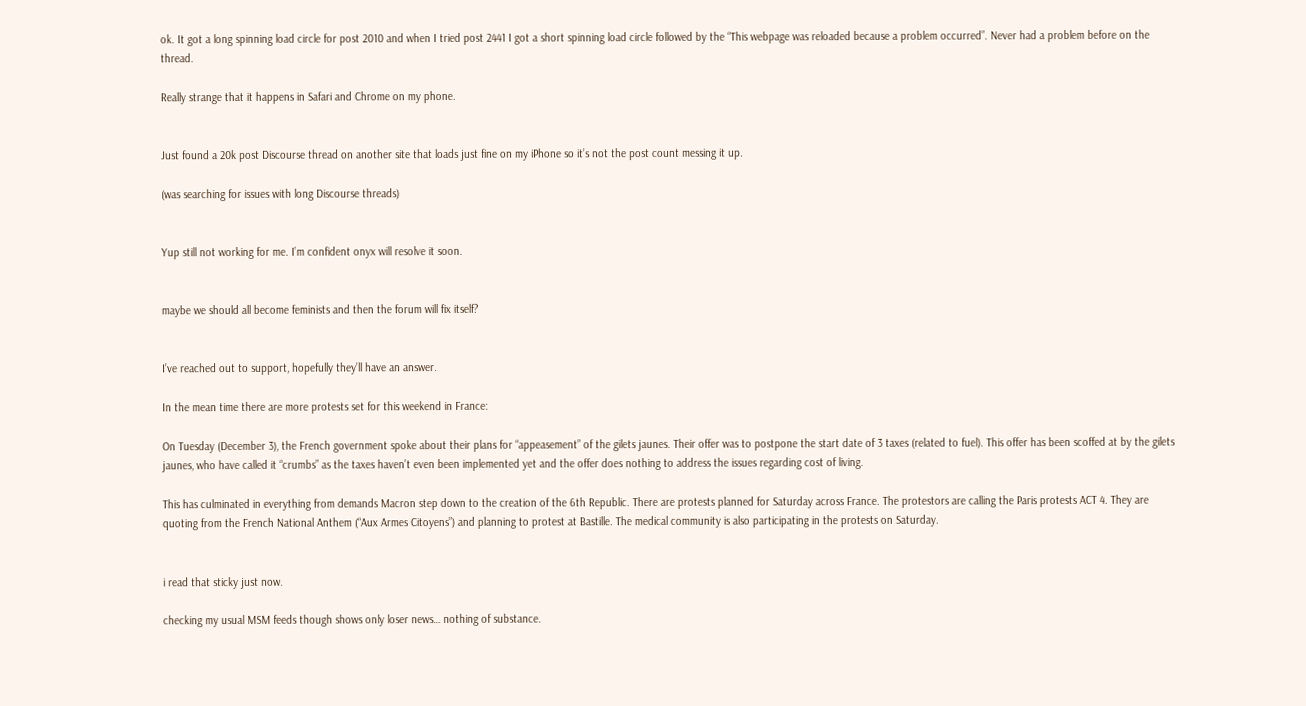ok. It got a long spinning load circle for post 2010 and when I tried post 2441 I got a short spinning load circle followed by the “This webpage was reloaded because a problem occurred”. Never had a problem before on the thread.

Really strange that it happens in Safari and Chrome on my phone.


Just found a 20k post Discourse thread on another site that loads just fine on my iPhone so it’s not the post count messing it up.

(was searching for issues with long Discourse threads)


Yup still not working for me. I’m confident onyx will resolve it soon.


maybe we should all become feminists and then the forum will fix itself?


I’ve reached out to support, hopefully they’ll have an answer.

In the mean time there are more protests set for this weekend in France:

On Tuesday (December 3), the French government spoke about their plans for “appeasement” of the gilets jaunes. Their offer was to postpone the start date of 3 taxes (related to fuel). This offer has been scoffed at by the gilets jaunes, who have called it “crumbs” as the taxes haven’t even been implemented yet and the offer does nothing to address the issues regarding cost of living.

This has culminated in everything from demands Macron step down to the creation of the 6th Republic. There are protests planned for Saturday across France. The protestors are calling the Paris protests ACT 4. They are quoting from the French National Anthem (“Aux Armes Citoyens”) and planning to protest at Bastille. The medical community is also participating in the protests on Saturday.


i read that sticky just now.

checking my usual MSM feeds though shows only loser news… nothing of substance.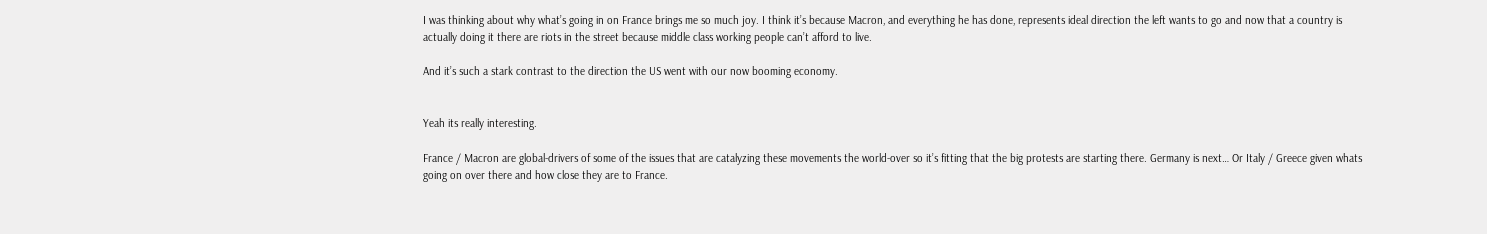I was thinking about why what’s going in on France brings me so much joy. I think it’s because Macron, and everything he has done, represents ideal direction the left wants to go and now that a country is actually doing it there are riots in the street because middle class working people can’t afford to live.

And it’s such a stark contrast to the direction the US went with our now booming economy.


Yeah its really interesting.

France / Macron are global-drivers of some of the issues that are catalyzing these movements the world-over so it’s fitting that the big protests are starting there. Germany is next… Or Italy / Greece given whats going on over there and how close they are to France.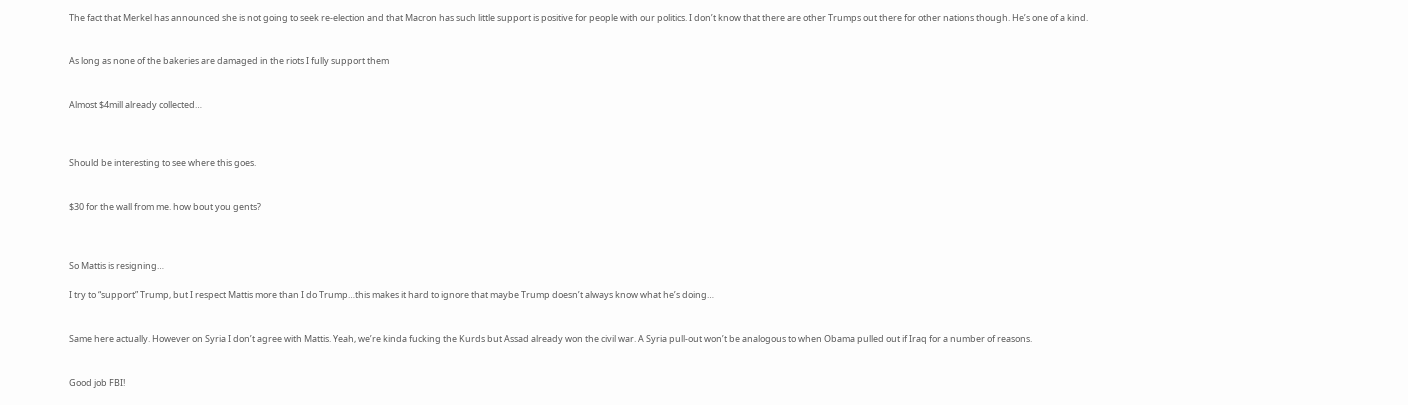The fact that Merkel has announced she is not going to seek re-election and that Macron has such little support is positive for people with our politics. I don’t know that there are other Trumps out there for other nations though. He’s one of a kind.


As long as none of the bakeries are damaged in the riots I fully support them


Almost $4mill already collected…



Should be interesting to see where this goes.


$30 for the wall from me. how bout you gents?



So Mattis is resigning…

I try to “support” Trump, but I respect Mattis more than I do Trump…this makes it hard to ignore that maybe Trump doesn’t always know what he’s doing…


Same here actually. However on Syria I don’t agree with Mattis. Yeah, we’re kinda fucking the Kurds but Assad already won the civil war. A Syria pull-out won’t be analogous to when Obama pulled out if Iraq for a number of reasons.


Good job FBI!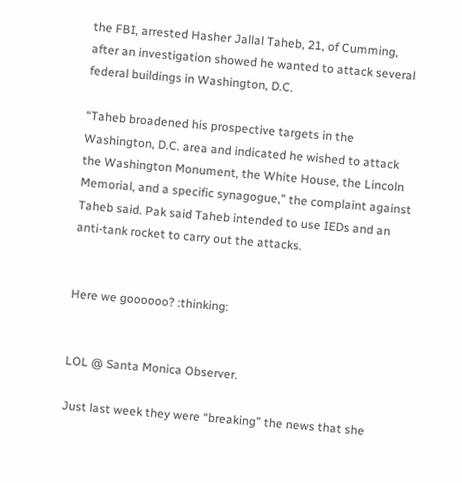the FBI, arrested Hasher Jallal Taheb, 21, of Cumming, after an investigation showed he wanted to attack several federal buildings in Washington, D.C.

“Taheb broadened his prospective targets in the Washington, D.C. area and indicated he wished to attack the Washington Monument, the White House, the Lincoln Memorial, and a specific synagogue,” the complaint against Taheb said. Pak said Taheb intended to use IEDs and an anti-tank rocket to carry out the attacks.


Here we goooooo? :thinking:


LOL @ Santa Monica Observer.

Just last week they were “breaking” the news that she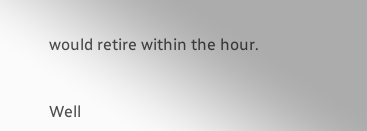would retire within the hour.


Well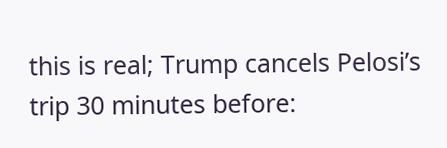this is real; Trump cancels Pelosi’s trip 30 minutes before: